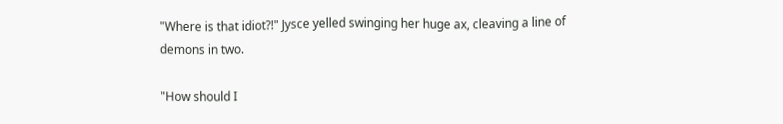"Where is that idiot?!" Jysce yelled swinging her huge ax, cleaving a line of demons in two.

"How should I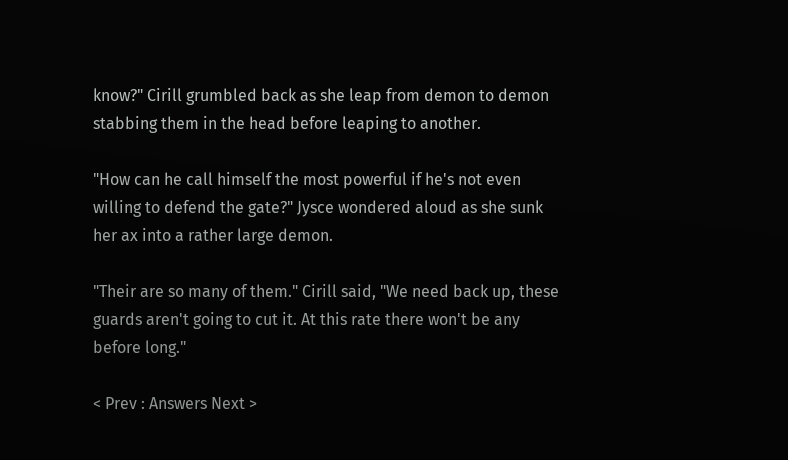know?" Cirill grumbled back as she leap from demon to demon stabbing them in the head before leaping to another.

"How can he call himself the most powerful if he's not even willing to defend the gate?" Jysce wondered aloud as she sunk her ax into a rather large demon.

"Their are so many of them." Cirill said, "We need back up, these guards aren't going to cut it. At this rate there won't be any before long."

< Prev : Answers Next >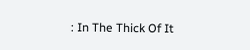: In The Thick Of It